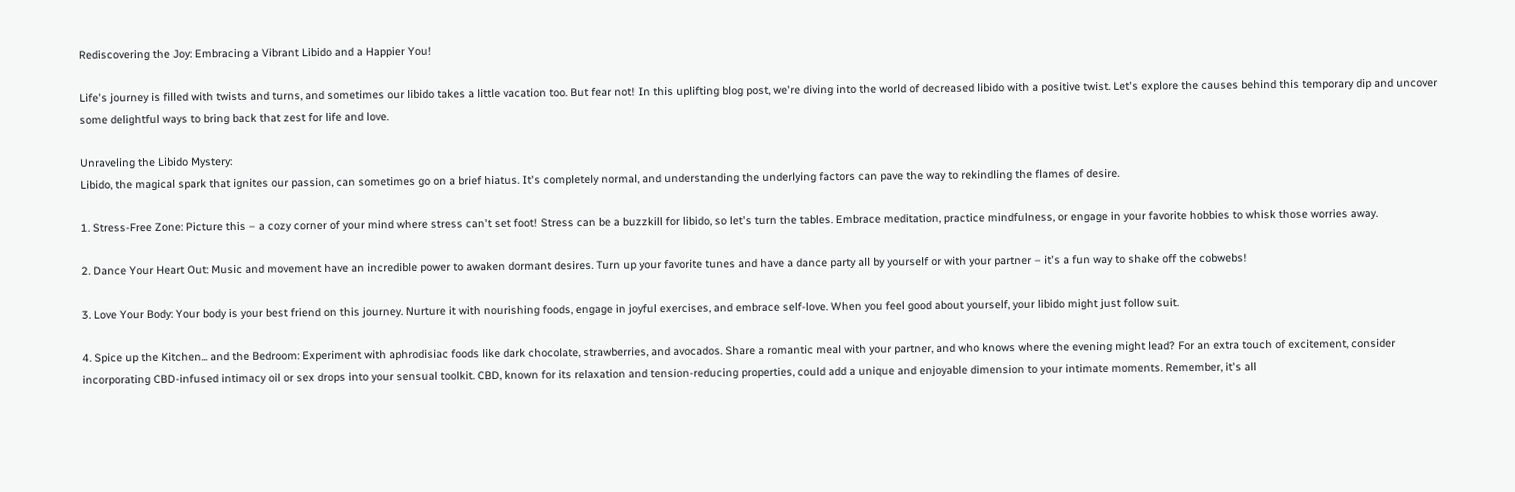Rediscovering the Joy: Embracing a Vibrant Libido and a Happier You!

Life's journey is filled with twists and turns, and sometimes our libido takes a little vacation too. But fear not! In this uplifting blog post, we're diving into the world of decreased libido with a positive twist. Let's explore the causes behind this temporary dip and uncover some delightful ways to bring back that zest for life and love.

Unraveling the Libido Mystery:
Libido, the magical spark that ignites our passion, can sometimes go on a brief hiatus. It's completely normal, and understanding the underlying factors can pave the way to rekindling the flames of desire.

1. Stress-Free Zone: Picture this – a cozy corner of your mind where stress can't set foot! Stress can be a buzzkill for libido, so let's turn the tables. Embrace meditation, practice mindfulness, or engage in your favorite hobbies to whisk those worries away.

2. Dance Your Heart Out: Music and movement have an incredible power to awaken dormant desires. Turn up your favorite tunes and have a dance party all by yourself or with your partner – it's a fun way to shake off the cobwebs!

3. Love Your Body: Your body is your best friend on this journey. Nurture it with nourishing foods, engage in joyful exercises, and embrace self-love. When you feel good about yourself, your libido might just follow suit.

4. Spice up the Kitchen... and the Bedroom: Experiment with aphrodisiac foods like dark chocolate, strawberries, and avocados. Share a romantic meal with your partner, and who knows where the evening might lead? For an extra touch of excitement, consider incorporating CBD-infused intimacy oil or sex drops into your sensual toolkit. CBD, known for its relaxation and tension-reducing properties, could add a unique and enjoyable dimension to your intimate moments. Remember, it's all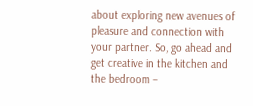about exploring new avenues of pleasure and connection with your partner. So, go ahead and get creative in the kitchen and the bedroom –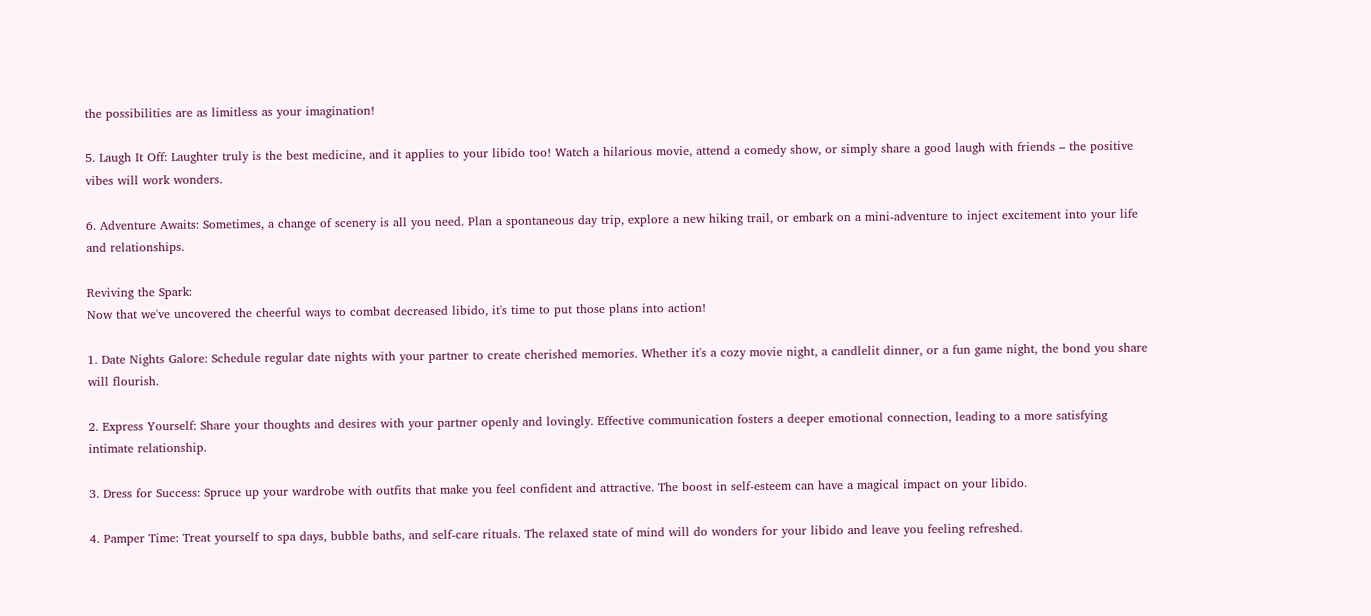the possibilities are as limitless as your imagination!

5. Laugh It Off: Laughter truly is the best medicine, and it applies to your libido too! Watch a hilarious movie, attend a comedy show, or simply share a good laugh with friends – the positive vibes will work wonders.

6. Adventure Awaits: Sometimes, a change of scenery is all you need. Plan a spontaneous day trip, explore a new hiking trail, or embark on a mini-adventure to inject excitement into your life and relationships.

Reviving the Spark:
Now that we've uncovered the cheerful ways to combat decreased libido, it's time to put those plans into action!

1. Date Nights Galore: Schedule regular date nights with your partner to create cherished memories. Whether it's a cozy movie night, a candlelit dinner, or a fun game night, the bond you share will flourish.

2. Express Yourself: Share your thoughts and desires with your partner openly and lovingly. Effective communication fosters a deeper emotional connection, leading to a more satisfying intimate relationship.

3. Dress for Success: Spruce up your wardrobe with outfits that make you feel confident and attractive. The boost in self-esteem can have a magical impact on your libido.

4. Pamper Time: Treat yourself to spa days, bubble baths, and self-care rituals. The relaxed state of mind will do wonders for your libido and leave you feeling refreshed.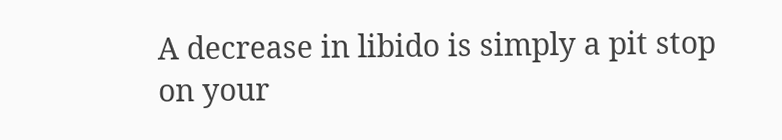A decrease in libido is simply a pit stop on your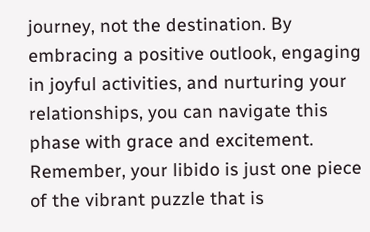journey, not the destination. By embracing a positive outlook, engaging in joyful activities, and nurturing your relationships, you can navigate this phase with grace and excitement. Remember, your libido is just one piece of the vibrant puzzle that is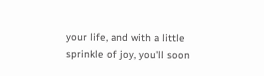your life, and with a little sprinkle of joy, you'll soon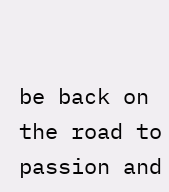be back on the road to passion and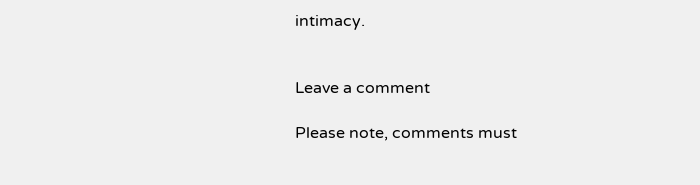intimacy.


Leave a comment

Please note, comments must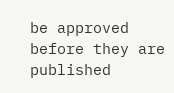be approved before they are published